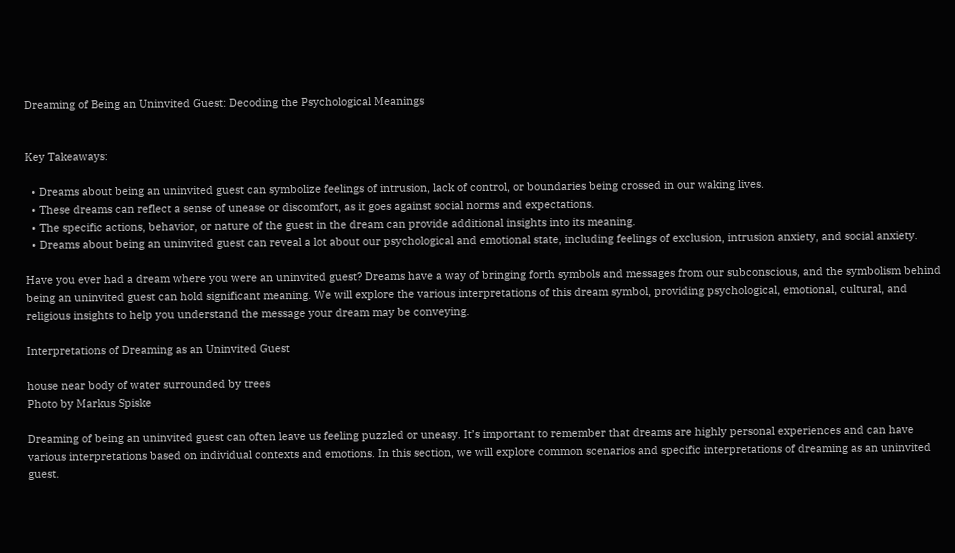Dreaming of Being an Uninvited Guest: Decoding the Psychological Meanings


Key Takeaways:

  • Dreams about being an uninvited guest can symbolize feelings of intrusion, lack of control, or boundaries being crossed in our waking lives.
  • These dreams can reflect a sense of unease or discomfort, as it goes against social norms and expectations.
  • The specific actions, behavior, or nature of the guest in the dream can provide additional insights into its meaning.
  • Dreams about being an uninvited guest can reveal a lot about our psychological and emotional state, including feelings of exclusion, intrusion anxiety, and social anxiety.

Have you ever had a dream where you were an uninvited guest? Dreams have a way of bringing forth symbols and messages from our subconscious, and the symbolism behind being an uninvited guest can hold significant meaning. We will explore the various interpretations of this dream symbol, providing psychological, emotional, cultural, and religious insights to help you understand the message your dream may be conveying.

Interpretations of Dreaming as an Uninvited Guest

house near body of water surrounded by trees
Photo by Markus Spiske

Dreaming of being an uninvited guest can often leave us feeling puzzled or uneasy. It’s important to remember that dreams are highly personal experiences and can have various interpretations based on individual contexts and emotions. In this section, we will explore common scenarios and specific interpretations of dreaming as an uninvited guest.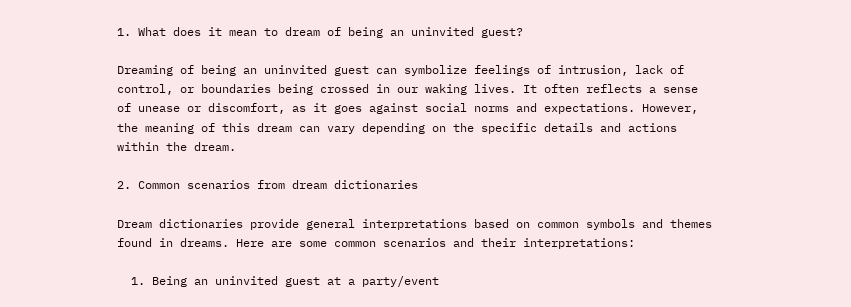1. What does it mean to dream of being an uninvited guest?

Dreaming of being an uninvited guest can symbolize feelings of intrusion, lack of control, or boundaries being crossed in our waking lives. It often reflects a sense of unease or discomfort, as it goes against social norms and expectations. However, the meaning of this dream can vary depending on the specific details and actions within the dream.

2. Common scenarios from dream dictionaries

Dream dictionaries provide general interpretations based on common symbols and themes found in dreams. Here are some common scenarios and their interpretations:

  1. Being an uninvited guest at a party/event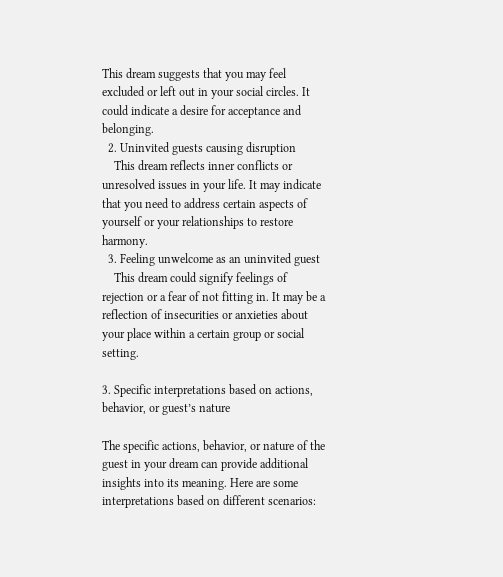This dream suggests that you may feel excluded or left out in your social circles. It could indicate a desire for acceptance and belonging.
  2. Uninvited guests causing disruption
    This dream reflects inner conflicts or unresolved issues in your life. It may indicate that you need to address certain aspects of yourself or your relationships to restore harmony.
  3. Feeling unwelcome as an uninvited guest
    This dream could signify feelings of rejection or a fear of not fitting in. It may be a reflection of insecurities or anxieties about your place within a certain group or social setting.

3. Specific interpretations based on actions, behavior, or guest’s nature

The specific actions, behavior, or nature of the guest in your dream can provide additional insights into its meaning. Here are some interpretations based on different scenarios: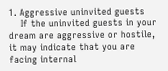1. Aggressive uninvited guests
    If the uninvited guests in your dream are aggressive or hostile, it may indicate that you are facing internal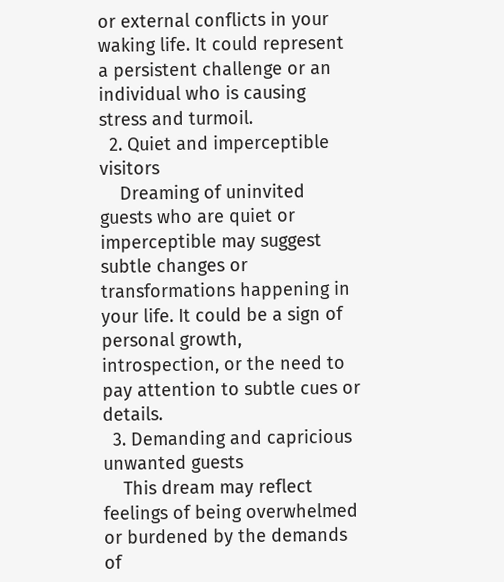or external conflicts in your waking life. It could represent a persistent challenge or an individual who is causing stress and turmoil.
  2. Quiet and imperceptible visitors
    Dreaming of uninvited guests who are quiet or imperceptible may suggest subtle changes or transformations happening in your life. It could be a sign of personal growth, introspection, or the need to pay attention to subtle cues or details.
  3. Demanding and capricious unwanted guests
    This dream may reflect feelings of being overwhelmed or burdened by the demands of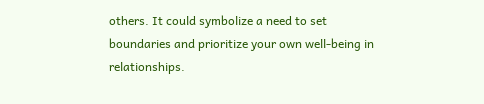others. It could symbolize a need to set boundaries and prioritize your own well-being in relationships.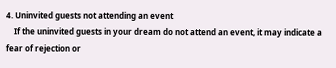4. Uninvited guests not attending an event
    If the uninvited guests in your dream do not attend an event, it may indicate a fear of rejection or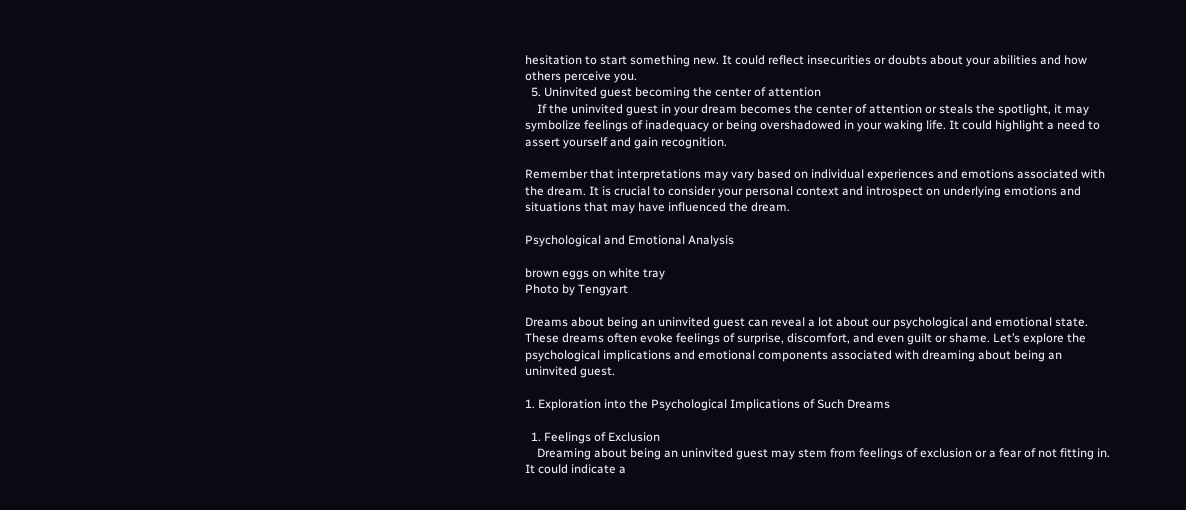hesitation to start something new. It could reflect insecurities or doubts about your abilities and how others perceive you.
  5. Uninvited guest becoming the center of attention
    If the uninvited guest in your dream becomes the center of attention or steals the spotlight, it may symbolize feelings of inadequacy or being overshadowed in your waking life. It could highlight a need to assert yourself and gain recognition.

Remember that interpretations may vary based on individual experiences and emotions associated with the dream. It is crucial to consider your personal context and introspect on underlying emotions and situations that may have influenced the dream.

Psychological and Emotional Analysis

brown eggs on white tray
Photo by Tengyart

Dreams about being an uninvited guest can reveal a lot about our psychological and emotional state. These dreams often evoke feelings of surprise, discomfort, and even guilt or shame. Let’s explore the psychological implications and emotional components associated with dreaming about being an uninvited guest.

1. Exploration into the Psychological Implications of Such Dreams

  1. Feelings of Exclusion
    Dreaming about being an uninvited guest may stem from feelings of exclusion or a fear of not fitting in. It could indicate a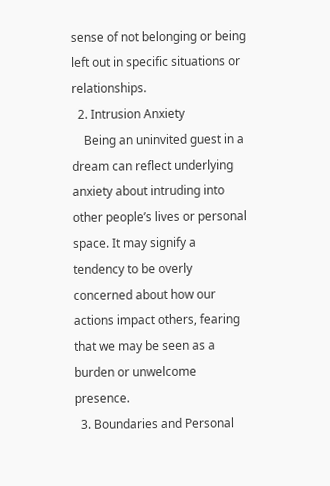sense of not belonging or being left out in specific situations or relationships.
  2. Intrusion Anxiety
    Being an uninvited guest in a dream can reflect underlying anxiety about intruding into other people’s lives or personal space. It may signify a tendency to be overly concerned about how our actions impact others, fearing that we may be seen as a burden or unwelcome presence.
  3. Boundaries and Personal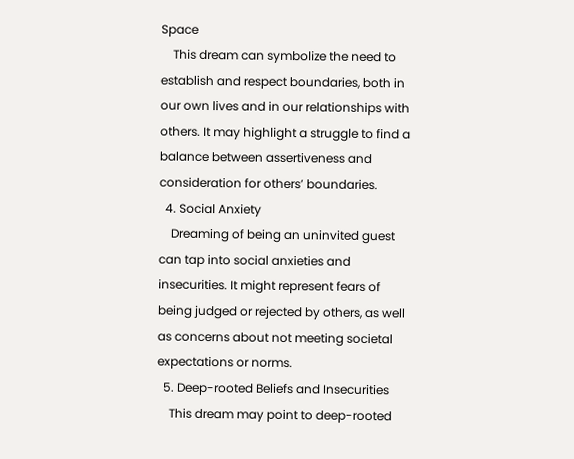Space
    This dream can symbolize the need to establish and respect boundaries, both in our own lives and in our relationships with others. It may highlight a struggle to find a balance between assertiveness and consideration for others’ boundaries.
  4. Social Anxiety
    Dreaming of being an uninvited guest can tap into social anxieties and insecurities. It might represent fears of being judged or rejected by others, as well as concerns about not meeting societal expectations or norms.
  5. Deep-rooted Beliefs and Insecurities
    This dream may point to deep-rooted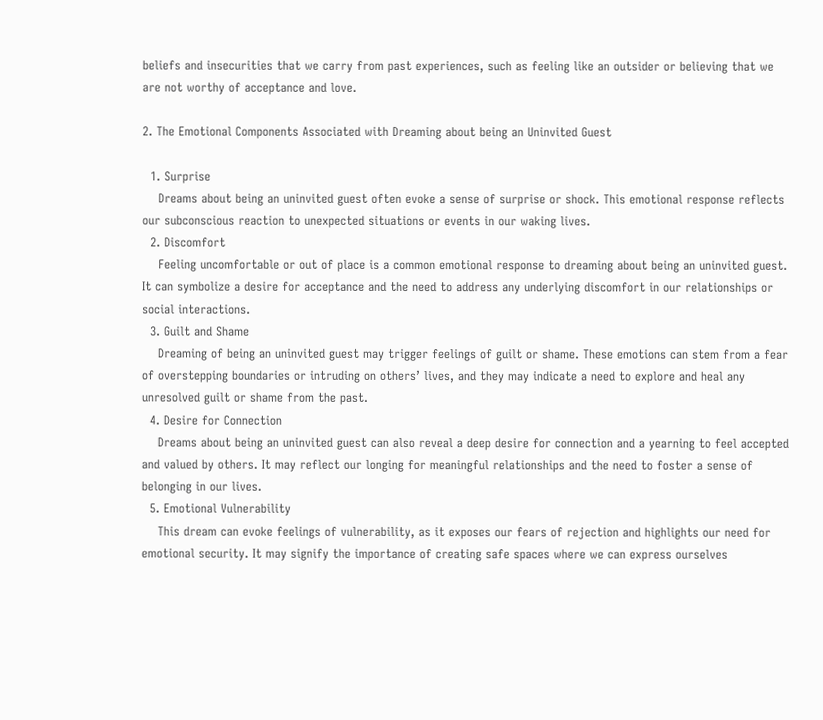beliefs and insecurities that we carry from past experiences, such as feeling like an outsider or believing that we are not worthy of acceptance and love.

2. The Emotional Components Associated with Dreaming about being an Uninvited Guest

  1. Surprise
    Dreams about being an uninvited guest often evoke a sense of surprise or shock. This emotional response reflects our subconscious reaction to unexpected situations or events in our waking lives.
  2. Discomfort
    Feeling uncomfortable or out of place is a common emotional response to dreaming about being an uninvited guest. It can symbolize a desire for acceptance and the need to address any underlying discomfort in our relationships or social interactions.
  3. Guilt and Shame
    Dreaming of being an uninvited guest may trigger feelings of guilt or shame. These emotions can stem from a fear of overstepping boundaries or intruding on others’ lives, and they may indicate a need to explore and heal any unresolved guilt or shame from the past.
  4. Desire for Connection
    Dreams about being an uninvited guest can also reveal a deep desire for connection and a yearning to feel accepted and valued by others. It may reflect our longing for meaningful relationships and the need to foster a sense of belonging in our lives.
  5. Emotional Vulnerability
    This dream can evoke feelings of vulnerability, as it exposes our fears of rejection and highlights our need for emotional security. It may signify the importance of creating safe spaces where we can express ourselves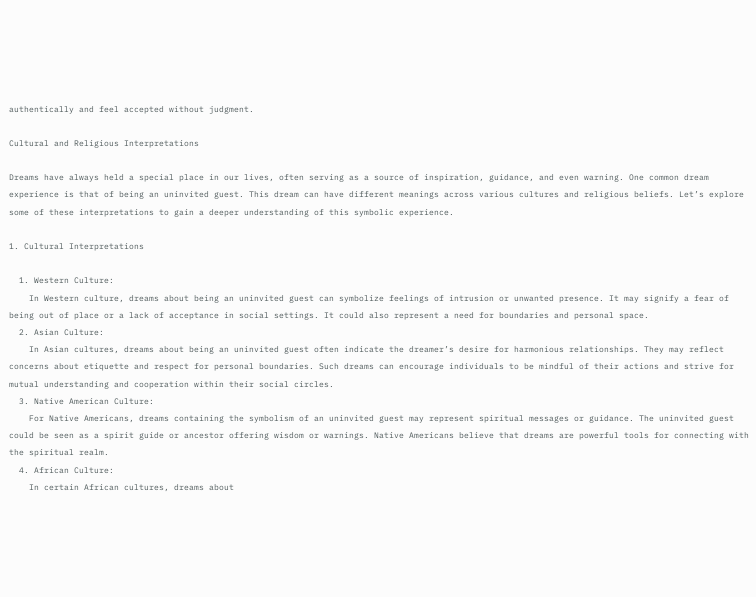authentically and feel accepted without judgment.

Cultural and Religious Interpretations

Dreams have always held a special place in our lives, often serving as a source of inspiration, guidance, and even warning. One common dream experience is that of being an uninvited guest. This dream can have different meanings across various cultures and religious beliefs. Let’s explore some of these interpretations to gain a deeper understanding of this symbolic experience.

1. Cultural Interpretations

  1. Western Culture:
    In Western culture, dreams about being an uninvited guest can symbolize feelings of intrusion or unwanted presence. It may signify a fear of being out of place or a lack of acceptance in social settings. It could also represent a need for boundaries and personal space.
  2. Asian Culture:
    In Asian cultures, dreams about being an uninvited guest often indicate the dreamer’s desire for harmonious relationships. They may reflect concerns about etiquette and respect for personal boundaries. Such dreams can encourage individuals to be mindful of their actions and strive for mutual understanding and cooperation within their social circles.
  3. Native American Culture:
    For Native Americans, dreams containing the symbolism of an uninvited guest may represent spiritual messages or guidance. The uninvited guest could be seen as a spirit guide or ancestor offering wisdom or warnings. Native Americans believe that dreams are powerful tools for connecting with the spiritual realm.
  4. African Culture:
    In certain African cultures, dreams about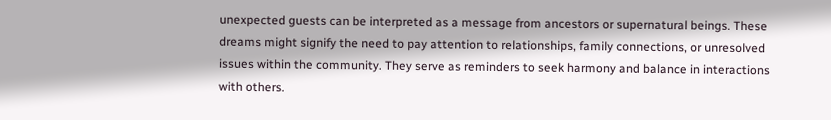unexpected guests can be interpreted as a message from ancestors or supernatural beings. These dreams might signify the need to pay attention to relationships, family connections, or unresolved issues within the community. They serve as reminders to seek harmony and balance in interactions with others.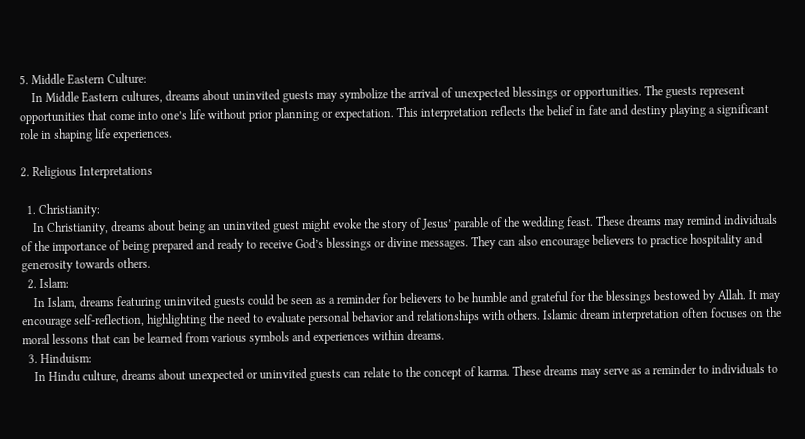5. Middle Eastern Culture:
    In Middle Eastern cultures, dreams about uninvited guests may symbolize the arrival of unexpected blessings or opportunities. The guests represent opportunities that come into one’s life without prior planning or expectation. This interpretation reflects the belief in fate and destiny playing a significant role in shaping life experiences.

2. Religious Interpretations

  1. Christianity:
    In Christianity, dreams about being an uninvited guest might evoke the story of Jesus’ parable of the wedding feast. These dreams may remind individuals of the importance of being prepared and ready to receive God’s blessings or divine messages. They can also encourage believers to practice hospitality and generosity towards others.
  2. Islam:
    In Islam, dreams featuring uninvited guests could be seen as a reminder for believers to be humble and grateful for the blessings bestowed by Allah. It may encourage self-reflection, highlighting the need to evaluate personal behavior and relationships with others. Islamic dream interpretation often focuses on the moral lessons that can be learned from various symbols and experiences within dreams.
  3. Hinduism:
    In Hindu culture, dreams about unexpected or uninvited guests can relate to the concept of karma. These dreams may serve as a reminder to individuals to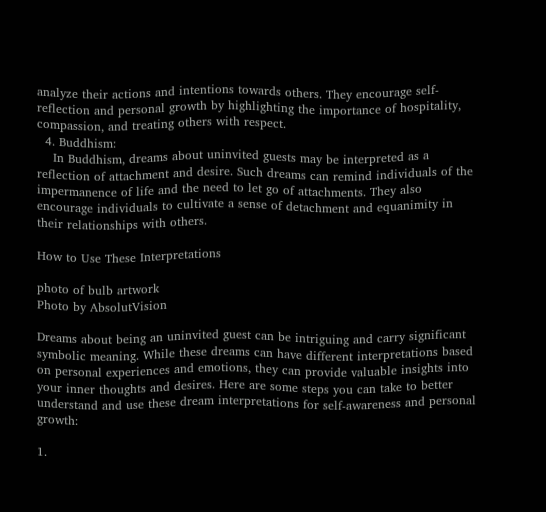analyze their actions and intentions towards others. They encourage self-reflection and personal growth by highlighting the importance of hospitality, compassion, and treating others with respect.
  4. Buddhism:
    In Buddhism, dreams about uninvited guests may be interpreted as a reflection of attachment and desire. Such dreams can remind individuals of the impermanence of life and the need to let go of attachments. They also encourage individuals to cultivate a sense of detachment and equanimity in their relationships with others.

How to Use These Interpretations

photo of bulb artwork
Photo by AbsolutVision

Dreams about being an uninvited guest can be intriguing and carry significant symbolic meaning. While these dreams can have different interpretations based on personal experiences and emotions, they can provide valuable insights into your inner thoughts and desires. Here are some steps you can take to better understand and use these dream interpretations for self-awareness and personal growth:

1.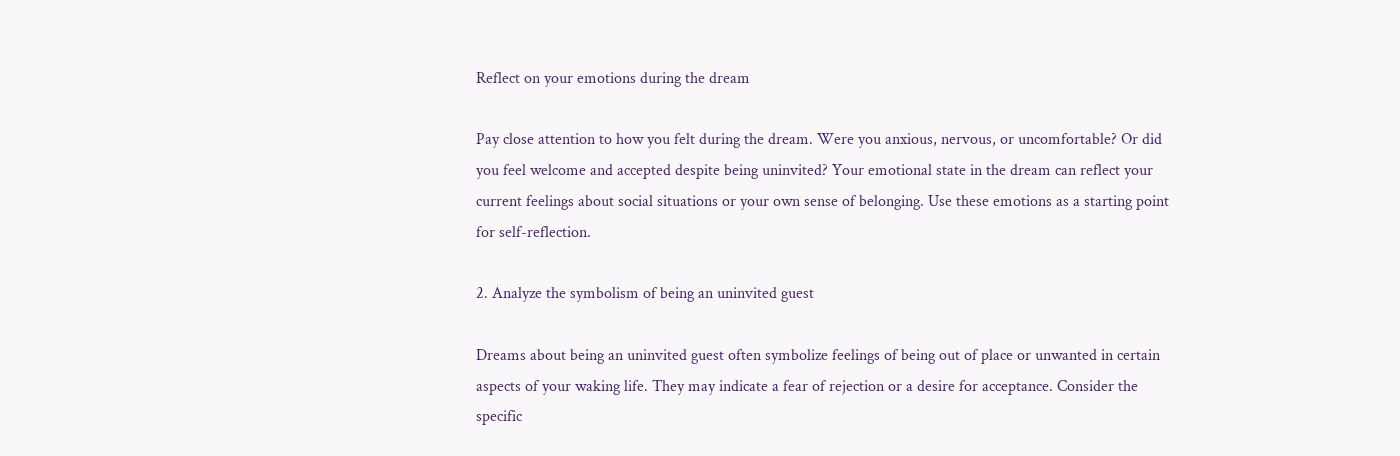Reflect on your emotions during the dream

Pay close attention to how you felt during the dream. Were you anxious, nervous, or uncomfortable? Or did you feel welcome and accepted despite being uninvited? Your emotional state in the dream can reflect your current feelings about social situations or your own sense of belonging. Use these emotions as a starting point for self-reflection.

2. Analyze the symbolism of being an uninvited guest

Dreams about being an uninvited guest often symbolize feelings of being out of place or unwanted in certain aspects of your waking life. They may indicate a fear of rejection or a desire for acceptance. Consider the specific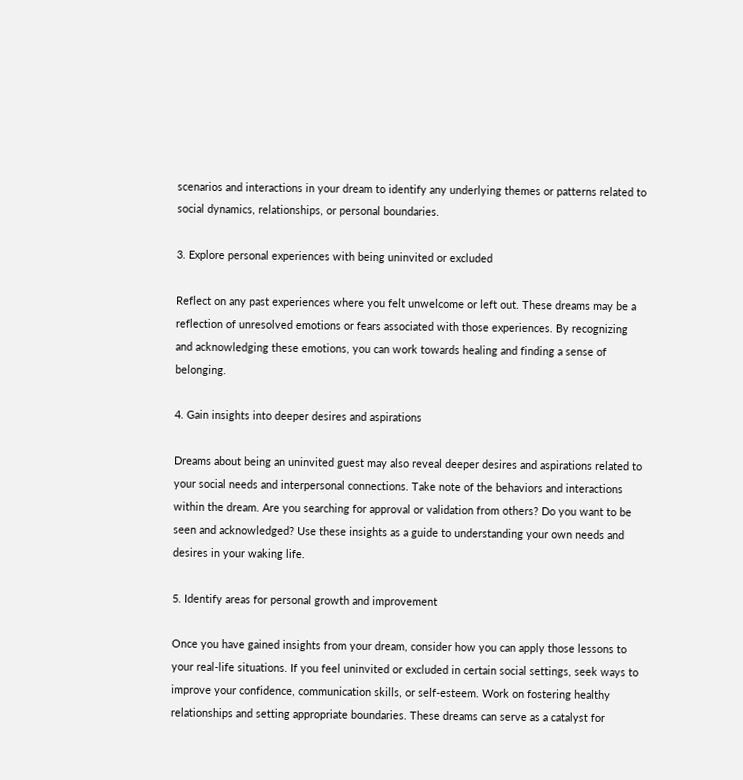scenarios and interactions in your dream to identify any underlying themes or patterns related to social dynamics, relationships, or personal boundaries.

3. Explore personal experiences with being uninvited or excluded

Reflect on any past experiences where you felt unwelcome or left out. These dreams may be a reflection of unresolved emotions or fears associated with those experiences. By recognizing and acknowledging these emotions, you can work towards healing and finding a sense of belonging.

4. Gain insights into deeper desires and aspirations

Dreams about being an uninvited guest may also reveal deeper desires and aspirations related to your social needs and interpersonal connections. Take note of the behaviors and interactions within the dream. Are you searching for approval or validation from others? Do you want to be seen and acknowledged? Use these insights as a guide to understanding your own needs and desires in your waking life.

5. Identify areas for personal growth and improvement

Once you have gained insights from your dream, consider how you can apply those lessons to your real-life situations. If you feel uninvited or excluded in certain social settings, seek ways to improve your confidence, communication skills, or self-esteem. Work on fostering healthy relationships and setting appropriate boundaries. These dreams can serve as a catalyst for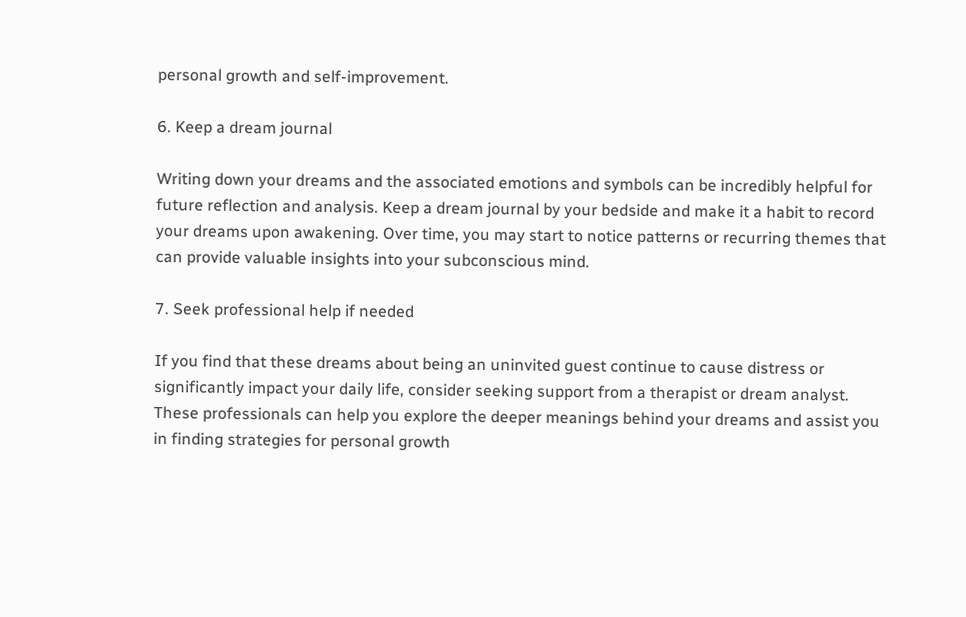personal growth and self-improvement.

6. Keep a dream journal

Writing down your dreams and the associated emotions and symbols can be incredibly helpful for future reflection and analysis. Keep a dream journal by your bedside and make it a habit to record your dreams upon awakening. Over time, you may start to notice patterns or recurring themes that can provide valuable insights into your subconscious mind.

7. Seek professional help if needed

If you find that these dreams about being an uninvited guest continue to cause distress or significantly impact your daily life, consider seeking support from a therapist or dream analyst. These professionals can help you explore the deeper meanings behind your dreams and assist you in finding strategies for personal growth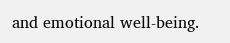and emotional well-being.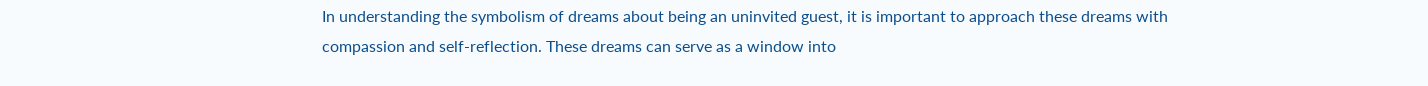In understanding the symbolism of dreams about being an uninvited guest, it is important to approach these dreams with compassion and self-reflection. These dreams can serve as a window into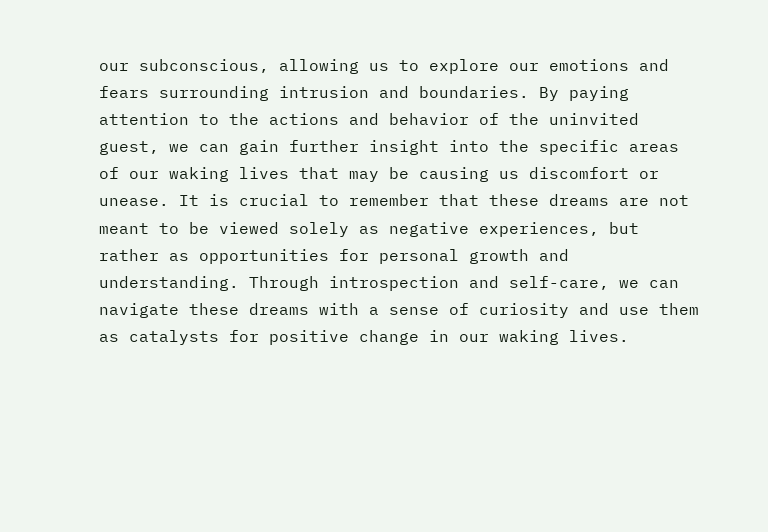our subconscious, allowing us to explore our emotions and fears surrounding intrusion and boundaries. By paying attention to the actions and behavior of the uninvited guest, we can gain further insight into the specific areas of our waking lives that may be causing us discomfort or unease. It is crucial to remember that these dreams are not meant to be viewed solely as negative experiences, but rather as opportunities for personal growth and understanding. Through introspection and self-care, we can navigate these dreams with a sense of curiosity and use them as catalysts for positive change in our waking lives.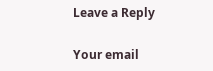Leave a Reply

Your email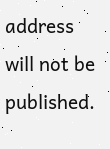address will not be published.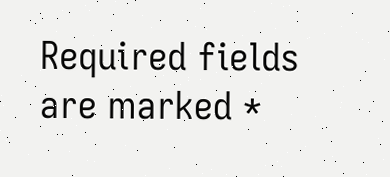Required fields are marked *